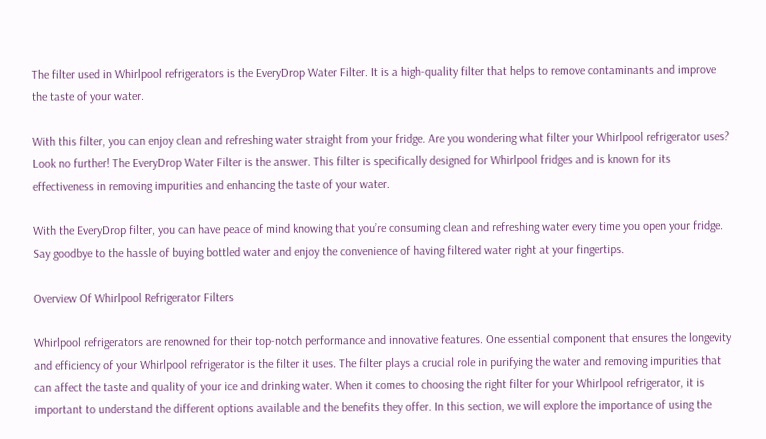The filter used in Whirlpool refrigerators is the EveryDrop Water Filter. It is a high-quality filter that helps to remove contaminants and improve the taste of your water.

With this filter, you can enjoy clean and refreshing water straight from your fridge. Are you wondering what filter your Whirlpool refrigerator uses? Look no further! The EveryDrop Water Filter is the answer. This filter is specifically designed for Whirlpool fridges and is known for its effectiveness in removing impurities and enhancing the taste of your water.

With the EveryDrop filter, you can have peace of mind knowing that you’re consuming clean and refreshing water every time you open your fridge. Say goodbye to the hassle of buying bottled water and enjoy the convenience of having filtered water right at your fingertips.

Overview Of Whirlpool Refrigerator Filters

Whirlpool refrigerators are renowned for their top-notch performance and innovative features. One essential component that ensures the longevity and efficiency of your Whirlpool refrigerator is the filter it uses. The filter plays a crucial role in purifying the water and removing impurities that can affect the taste and quality of your ice and drinking water. When it comes to choosing the right filter for your Whirlpool refrigerator, it is important to understand the different options available and the benefits they offer. In this section, we will explore the importance of using the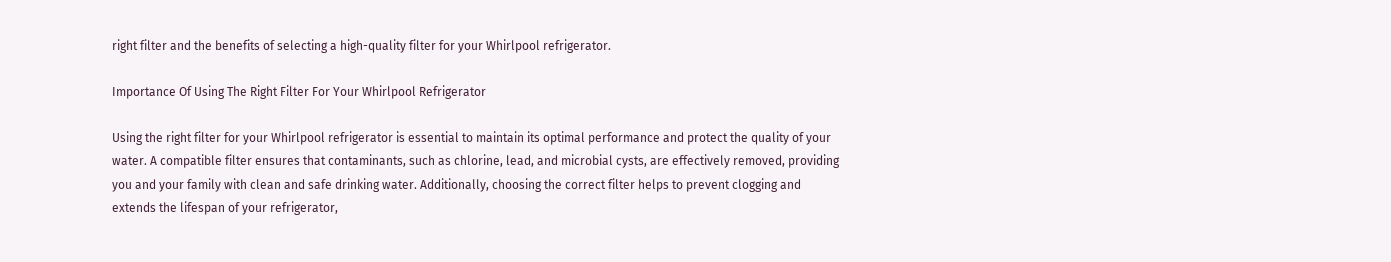right filter and the benefits of selecting a high-quality filter for your Whirlpool refrigerator.

Importance Of Using The Right Filter For Your Whirlpool Refrigerator

Using the right filter for your Whirlpool refrigerator is essential to maintain its optimal performance and protect the quality of your water. A compatible filter ensures that contaminants, such as chlorine, lead, and microbial cysts, are effectively removed, providing you and your family with clean and safe drinking water. Additionally, choosing the correct filter helps to prevent clogging and extends the lifespan of your refrigerator,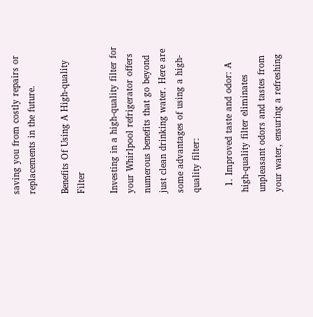saving you from costly repairs or replacements in the future.

Benefits Of Using A High-quality Filter

Investing in a high-quality filter for your Whirlpool refrigerator offers numerous benefits that go beyond just clean drinking water. Here are some advantages of using a high-quality filter:

  1. Improved taste and odor: A high-quality filter eliminates unpleasant odors and tastes from your water, ensuring a refreshing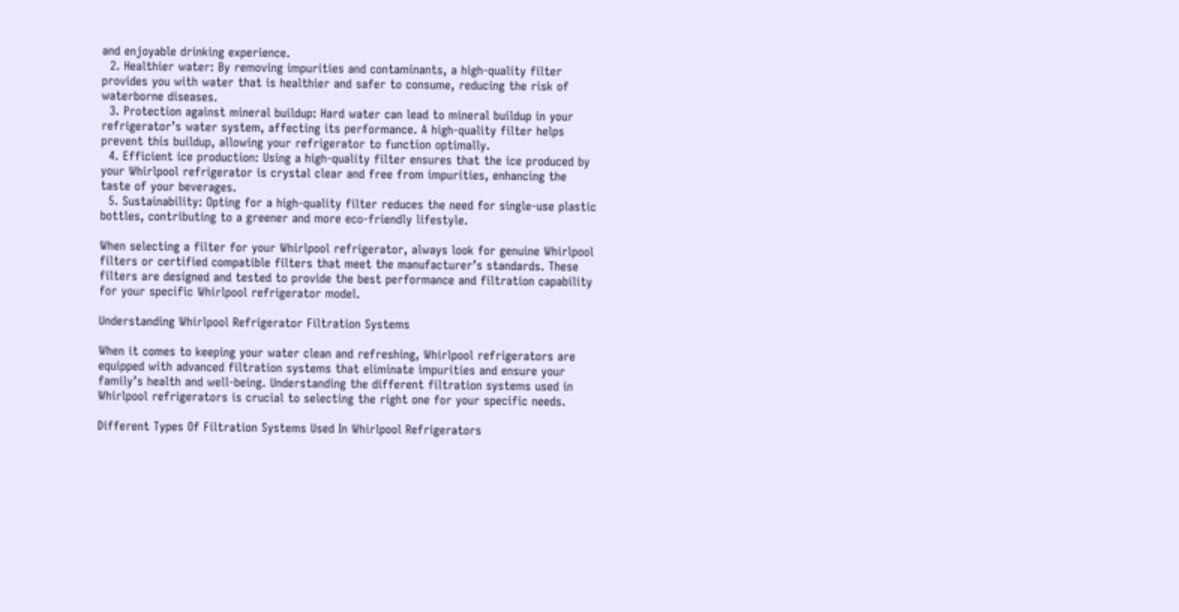and enjoyable drinking experience.
  2. Healthier water: By removing impurities and contaminants, a high-quality filter provides you with water that is healthier and safer to consume, reducing the risk of waterborne diseases.
  3. Protection against mineral buildup: Hard water can lead to mineral buildup in your refrigerator’s water system, affecting its performance. A high-quality filter helps prevent this buildup, allowing your refrigerator to function optimally.
  4. Efficient ice production: Using a high-quality filter ensures that the ice produced by your Whirlpool refrigerator is crystal clear and free from impurities, enhancing the taste of your beverages.
  5. Sustainability: Opting for a high-quality filter reduces the need for single-use plastic bottles, contributing to a greener and more eco-friendly lifestyle.

When selecting a filter for your Whirlpool refrigerator, always look for genuine Whirlpool filters or certified compatible filters that meet the manufacturer’s standards. These filters are designed and tested to provide the best performance and filtration capability for your specific Whirlpool refrigerator model.

Understanding Whirlpool Refrigerator Filtration Systems

When it comes to keeping your water clean and refreshing, Whirlpool refrigerators are equipped with advanced filtration systems that eliminate impurities and ensure your family’s health and well-being. Understanding the different filtration systems used in Whirlpool refrigerators is crucial to selecting the right one for your specific needs.

Different Types Of Filtration Systems Used In Whirlpool Refrigerators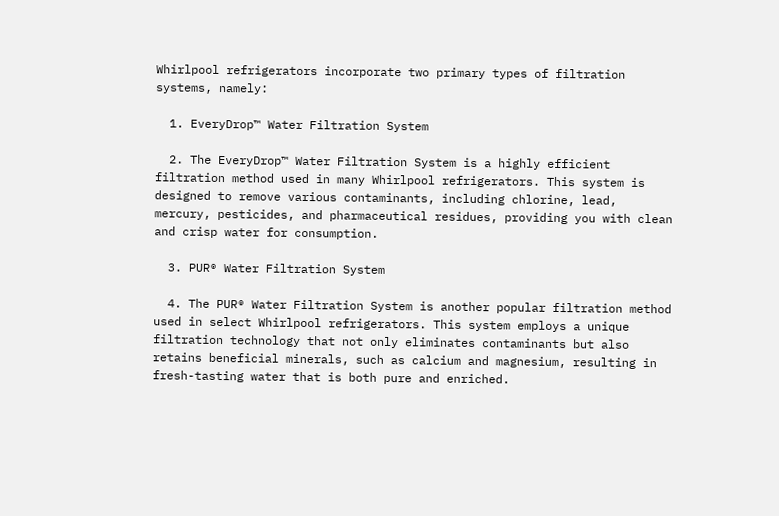Whirlpool refrigerators incorporate two primary types of filtration systems, namely:

  1. EveryDrop™ Water Filtration System

  2. The EveryDrop™ Water Filtration System is a highly efficient filtration method used in many Whirlpool refrigerators. This system is designed to remove various contaminants, including chlorine, lead, mercury, pesticides, and pharmaceutical residues, providing you with clean and crisp water for consumption.

  3. PUR® Water Filtration System

  4. The PUR® Water Filtration System is another popular filtration method used in select Whirlpool refrigerators. This system employs a unique filtration technology that not only eliminates contaminants but also retains beneficial minerals, such as calcium and magnesium, resulting in fresh-tasting water that is both pure and enriched.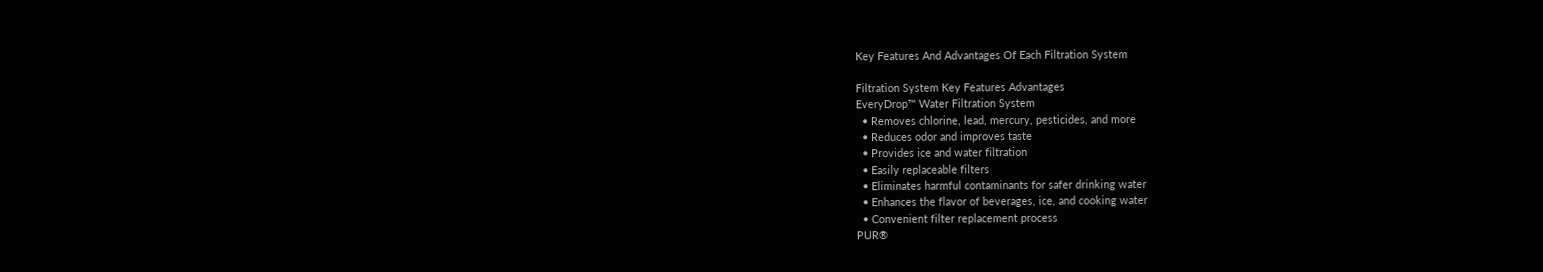Key Features And Advantages Of Each Filtration System

Filtration System Key Features Advantages
EveryDrop™ Water Filtration System
  • Removes chlorine, lead, mercury, pesticides, and more
  • Reduces odor and improves taste
  • Provides ice and water filtration
  • Easily replaceable filters
  • Eliminates harmful contaminants for safer drinking water
  • Enhances the flavor of beverages, ice, and cooking water
  • Convenient filter replacement process
PUR®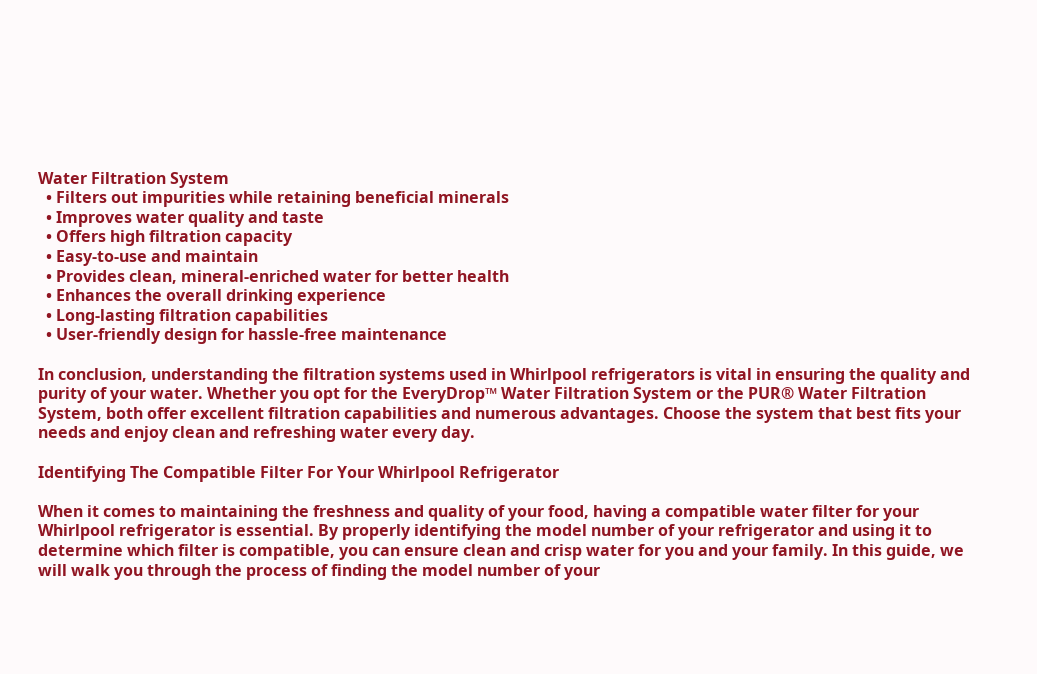Water Filtration System
  • Filters out impurities while retaining beneficial minerals
  • Improves water quality and taste
  • Offers high filtration capacity
  • Easy-to-use and maintain
  • Provides clean, mineral-enriched water for better health
  • Enhances the overall drinking experience
  • Long-lasting filtration capabilities
  • User-friendly design for hassle-free maintenance

In conclusion, understanding the filtration systems used in Whirlpool refrigerators is vital in ensuring the quality and purity of your water. Whether you opt for the EveryDrop™ Water Filtration System or the PUR® Water Filtration System, both offer excellent filtration capabilities and numerous advantages. Choose the system that best fits your needs and enjoy clean and refreshing water every day.

Identifying The Compatible Filter For Your Whirlpool Refrigerator

When it comes to maintaining the freshness and quality of your food, having a compatible water filter for your Whirlpool refrigerator is essential. By properly identifying the model number of your refrigerator and using it to determine which filter is compatible, you can ensure clean and crisp water for you and your family. In this guide, we will walk you through the process of finding the model number of your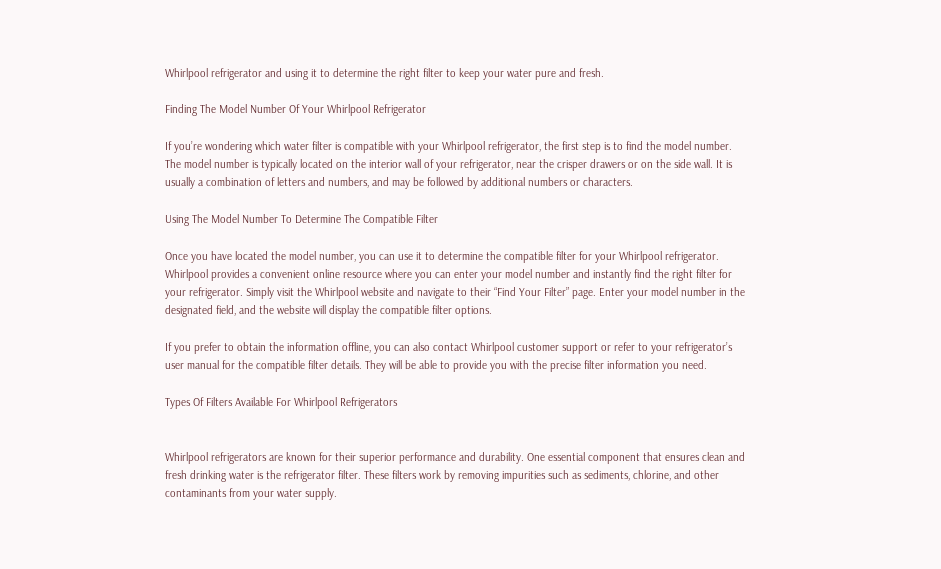Whirlpool refrigerator and using it to determine the right filter to keep your water pure and fresh.

Finding The Model Number Of Your Whirlpool Refrigerator

If you’re wondering which water filter is compatible with your Whirlpool refrigerator, the first step is to find the model number. The model number is typically located on the interior wall of your refrigerator, near the crisper drawers or on the side wall. It is usually a combination of letters and numbers, and may be followed by additional numbers or characters.

Using The Model Number To Determine The Compatible Filter

Once you have located the model number, you can use it to determine the compatible filter for your Whirlpool refrigerator. Whirlpool provides a convenient online resource where you can enter your model number and instantly find the right filter for your refrigerator. Simply visit the Whirlpool website and navigate to their “Find Your Filter” page. Enter your model number in the designated field, and the website will display the compatible filter options.

If you prefer to obtain the information offline, you can also contact Whirlpool customer support or refer to your refrigerator’s user manual for the compatible filter details. They will be able to provide you with the precise filter information you need.

Types Of Filters Available For Whirlpool Refrigerators


Whirlpool refrigerators are known for their superior performance and durability. One essential component that ensures clean and fresh drinking water is the refrigerator filter. These filters work by removing impurities such as sediments, chlorine, and other contaminants from your water supply.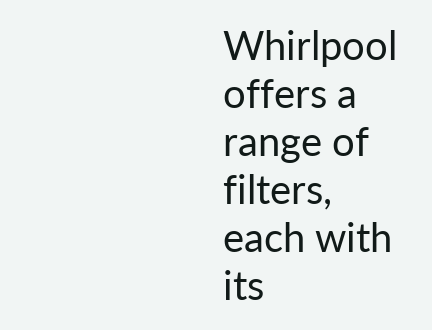Whirlpool offers a range of filters, each with its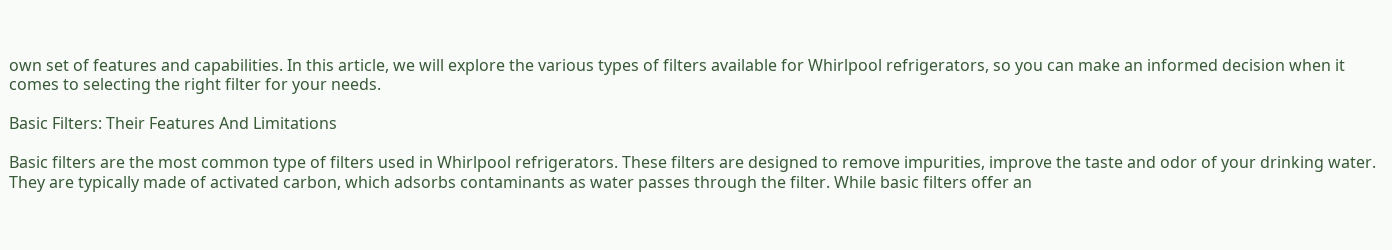own set of features and capabilities. In this article, we will explore the various types of filters available for Whirlpool refrigerators, so you can make an informed decision when it comes to selecting the right filter for your needs.

Basic Filters: Their Features And Limitations

Basic filters are the most common type of filters used in Whirlpool refrigerators. These filters are designed to remove impurities, improve the taste and odor of your drinking water. They are typically made of activated carbon, which adsorbs contaminants as water passes through the filter. While basic filters offer an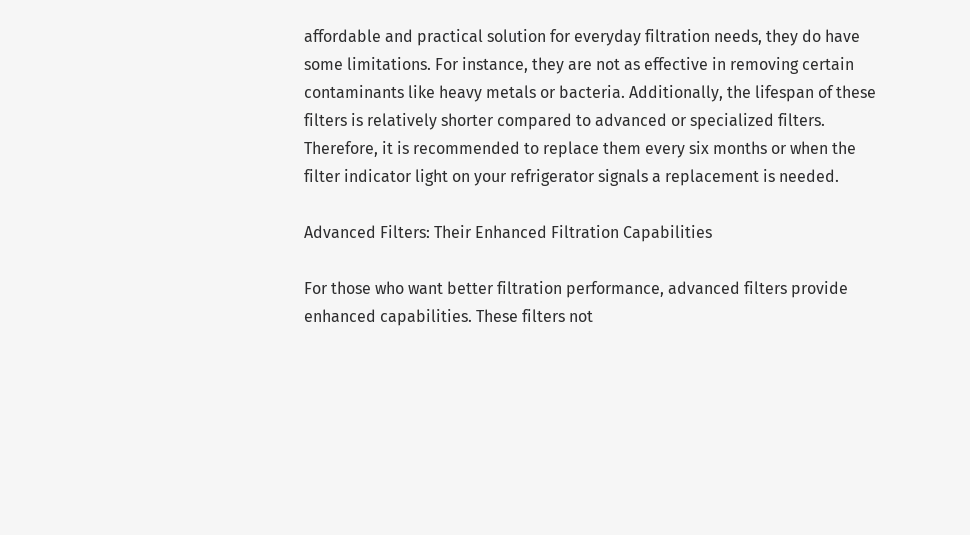affordable and practical solution for everyday filtration needs, they do have some limitations. For instance, they are not as effective in removing certain contaminants like heavy metals or bacteria. Additionally, the lifespan of these filters is relatively shorter compared to advanced or specialized filters. Therefore, it is recommended to replace them every six months or when the filter indicator light on your refrigerator signals a replacement is needed.

Advanced Filters: Their Enhanced Filtration Capabilities

For those who want better filtration performance, advanced filters provide enhanced capabilities. These filters not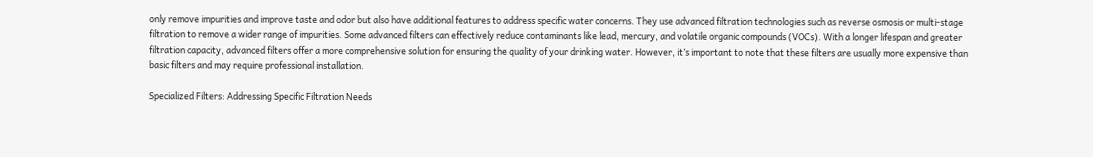only remove impurities and improve taste and odor but also have additional features to address specific water concerns. They use advanced filtration technologies such as reverse osmosis or multi-stage filtration to remove a wider range of impurities. Some advanced filters can effectively reduce contaminants like lead, mercury, and volatile organic compounds (VOCs). With a longer lifespan and greater filtration capacity, advanced filters offer a more comprehensive solution for ensuring the quality of your drinking water. However, it’s important to note that these filters are usually more expensive than basic filters and may require professional installation.

Specialized Filters: Addressing Specific Filtration Needs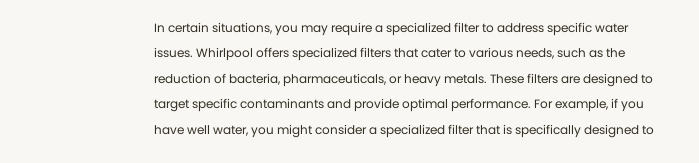In certain situations, you may require a specialized filter to address specific water issues. Whirlpool offers specialized filters that cater to various needs, such as the reduction of bacteria, pharmaceuticals, or heavy metals. These filters are designed to target specific contaminants and provide optimal performance. For example, if you have well water, you might consider a specialized filter that is specifically designed to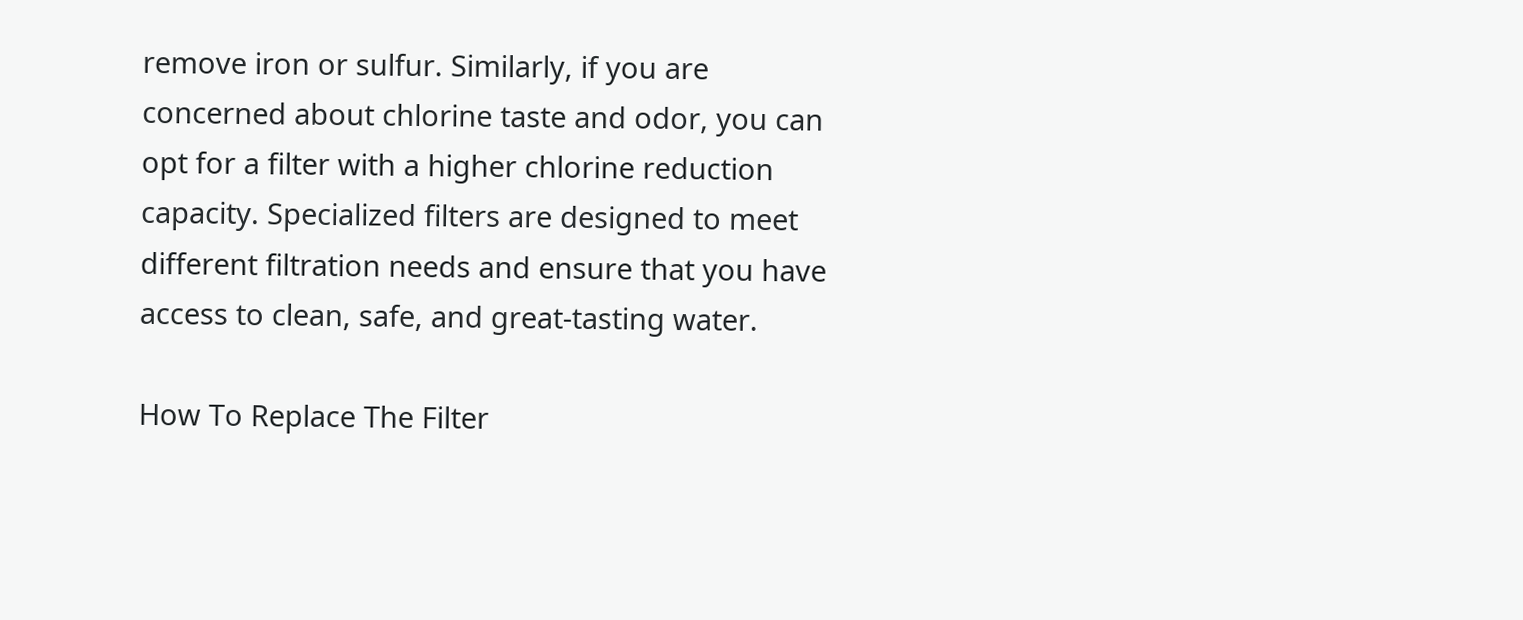remove iron or sulfur. Similarly, if you are concerned about chlorine taste and odor, you can opt for a filter with a higher chlorine reduction capacity. Specialized filters are designed to meet different filtration needs and ensure that you have access to clean, safe, and great-tasting water.

How To Replace The Filter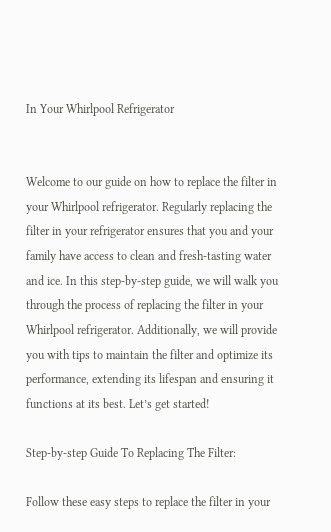In Your Whirlpool Refrigerator


Welcome to our guide on how to replace the filter in your Whirlpool refrigerator. Regularly replacing the filter in your refrigerator ensures that you and your family have access to clean and fresh-tasting water and ice. In this step-by-step guide, we will walk you through the process of replacing the filter in your Whirlpool refrigerator. Additionally, we will provide you with tips to maintain the filter and optimize its performance, extending its lifespan and ensuring it functions at its best. Let’s get started!

Step-by-step Guide To Replacing The Filter:

Follow these easy steps to replace the filter in your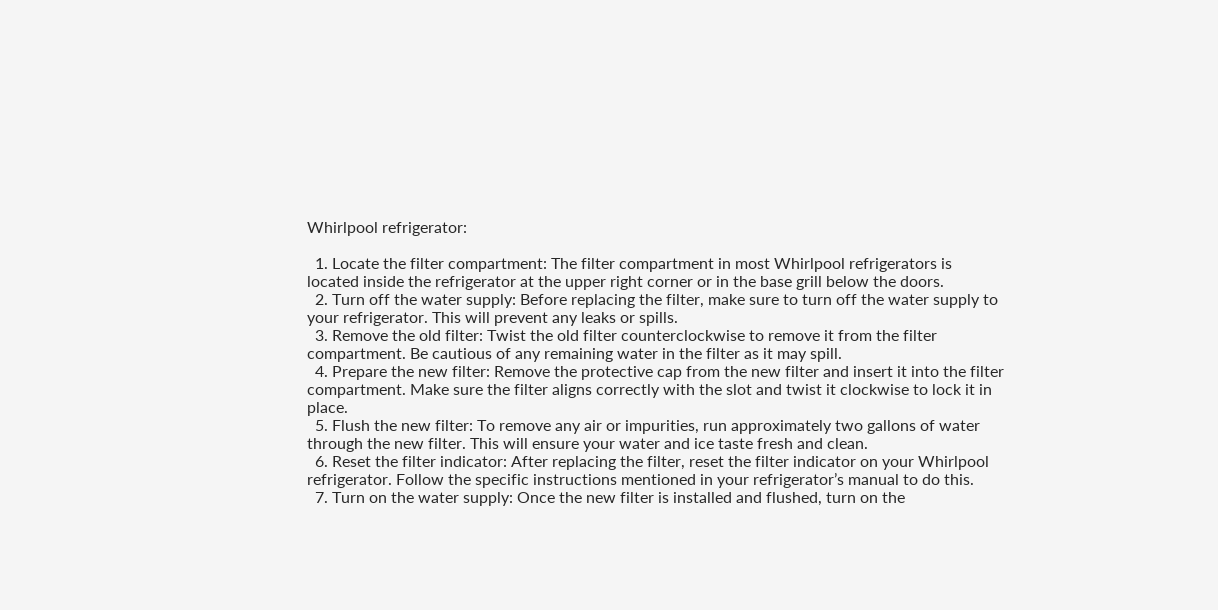Whirlpool refrigerator:

  1. Locate the filter compartment: The filter compartment in most Whirlpool refrigerators is located inside the refrigerator at the upper right corner or in the base grill below the doors.
  2. Turn off the water supply: Before replacing the filter, make sure to turn off the water supply to your refrigerator. This will prevent any leaks or spills.
  3. Remove the old filter: Twist the old filter counterclockwise to remove it from the filter compartment. Be cautious of any remaining water in the filter as it may spill.
  4. Prepare the new filter: Remove the protective cap from the new filter and insert it into the filter compartment. Make sure the filter aligns correctly with the slot and twist it clockwise to lock it in place.
  5. Flush the new filter: To remove any air or impurities, run approximately two gallons of water through the new filter. This will ensure your water and ice taste fresh and clean.
  6. Reset the filter indicator: After replacing the filter, reset the filter indicator on your Whirlpool refrigerator. Follow the specific instructions mentioned in your refrigerator’s manual to do this.
  7. Turn on the water supply: Once the new filter is installed and flushed, turn on the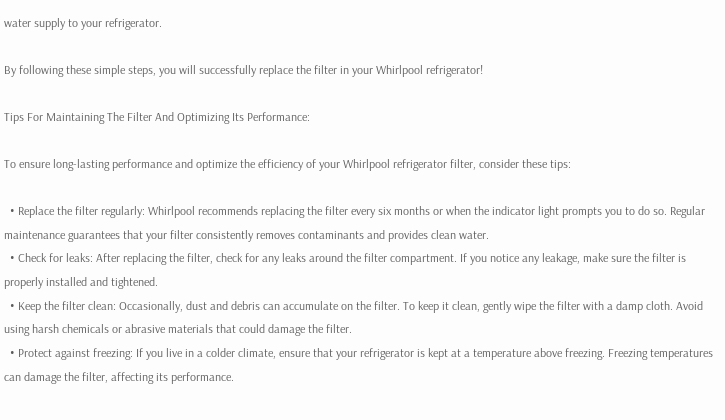water supply to your refrigerator.

By following these simple steps, you will successfully replace the filter in your Whirlpool refrigerator!

Tips For Maintaining The Filter And Optimizing Its Performance:

To ensure long-lasting performance and optimize the efficiency of your Whirlpool refrigerator filter, consider these tips:

  • Replace the filter regularly: Whirlpool recommends replacing the filter every six months or when the indicator light prompts you to do so. Regular maintenance guarantees that your filter consistently removes contaminants and provides clean water.
  • Check for leaks: After replacing the filter, check for any leaks around the filter compartment. If you notice any leakage, make sure the filter is properly installed and tightened.
  • Keep the filter clean: Occasionally, dust and debris can accumulate on the filter. To keep it clean, gently wipe the filter with a damp cloth. Avoid using harsh chemicals or abrasive materials that could damage the filter.
  • Protect against freezing: If you live in a colder climate, ensure that your refrigerator is kept at a temperature above freezing. Freezing temperatures can damage the filter, affecting its performance.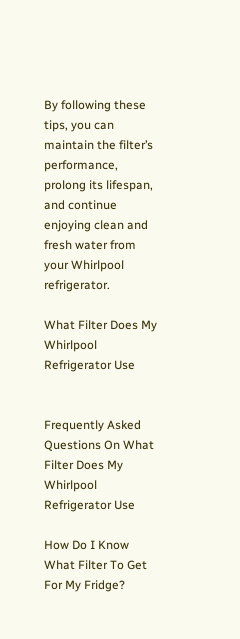By following these tips, you can maintain the filter’s performance, prolong its lifespan, and continue enjoying clean and fresh water from your Whirlpool refrigerator.

What Filter Does My Whirlpool Refrigerator Use


Frequently Asked Questions On What Filter Does My Whirlpool Refrigerator Use

How Do I Know What Filter To Get For My Fridge?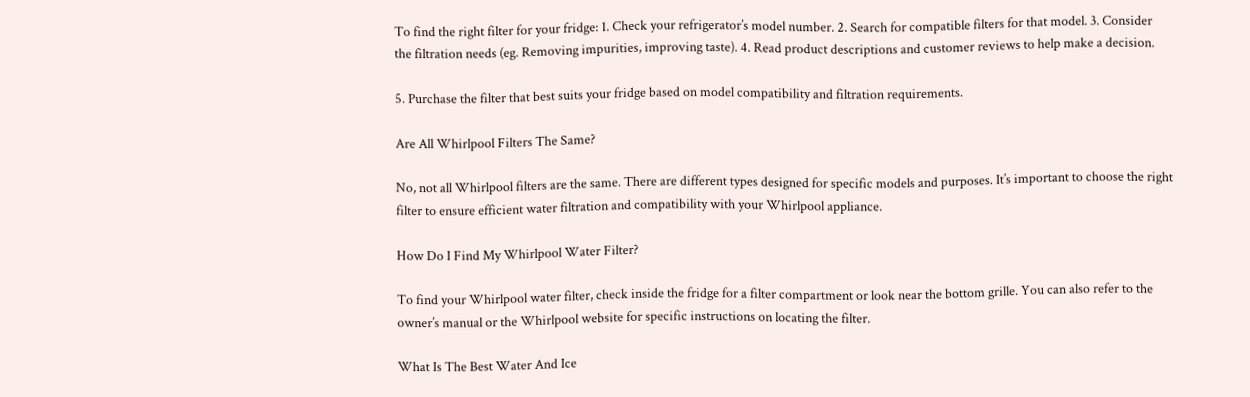To find the right filter for your fridge: 1. Check your refrigerator’s model number. 2. Search for compatible filters for that model. 3. Consider the filtration needs (eg. Removing impurities, improving taste). 4. Read product descriptions and customer reviews to help make a decision.

5. Purchase the filter that best suits your fridge based on model compatibility and filtration requirements.

Are All Whirlpool Filters The Same?

No, not all Whirlpool filters are the same. There are different types designed for specific models and purposes. It’s important to choose the right filter to ensure efficient water filtration and compatibility with your Whirlpool appliance.

How Do I Find My Whirlpool Water Filter?

To find your Whirlpool water filter, check inside the fridge for a filter compartment or look near the bottom grille. You can also refer to the owner’s manual or the Whirlpool website for specific instructions on locating the filter.

What Is The Best Water And Ice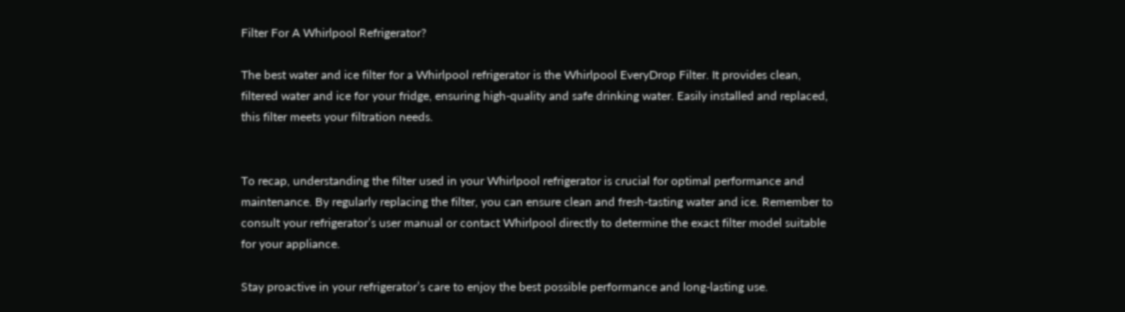Filter For A Whirlpool Refrigerator?

The best water and ice filter for a Whirlpool refrigerator is the Whirlpool EveryDrop Filter. It provides clean, filtered water and ice for your fridge, ensuring high-quality and safe drinking water. Easily installed and replaced, this filter meets your filtration needs.


To recap, understanding the filter used in your Whirlpool refrigerator is crucial for optimal performance and maintenance. By regularly replacing the filter, you can ensure clean and fresh-tasting water and ice. Remember to consult your refrigerator’s user manual or contact Whirlpool directly to determine the exact filter model suitable for your appliance.

Stay proactive in your refrigerator’s care to enjoy the best possible performance and long-lasting use.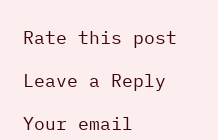Rate this post

Leave a Reply

Your email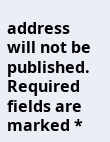address will not be published. Required fields are marked *